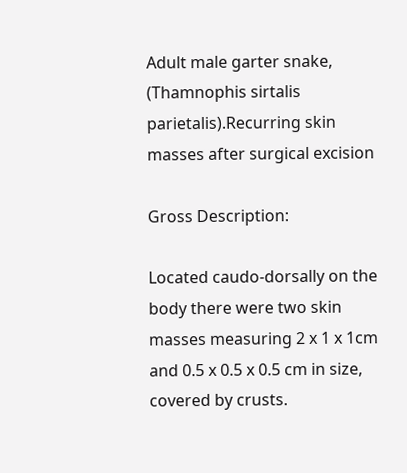Adult male garter snake, (Thamnophis sirtalis parietalis).Recurring skin masses after surgical excision

Gross Description:

Located caudo-dorsally on the body there were two skin masses measuring 2 x 1 x 1cm and 0.5 x 0.5 x 0.5 cm in size, covered by crusts.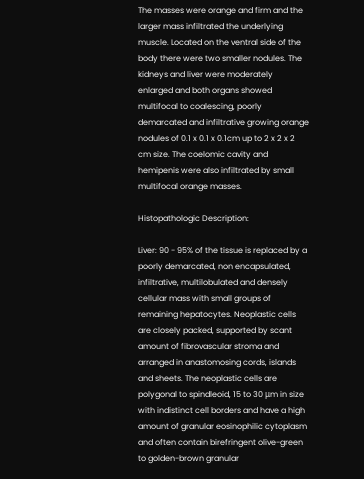The masses were orange and firm and the larger mass infiltrated the underlying muscle. Located on the ventral side of the body there were two smaller nodules. The kidneys and liver were moderately enlarged and both organs showed multifocal to coalescing, poorly demarcated and infiltrative growing orange nodules of 0.1 x 0.1 x 0.1cm up to 2 x 2 x 2 cm size. The coelomic cavity and hemipenis were also infiltrated by small multifocal orange masses.

Histopathologic Description:

Liver: 90 - 95% of the tissue is replaced by a poorly demarcated, non encapsulated, infiltrative, multilobulated and densely cellular mass with small groups of remaining hepatocytes. Neoplastic cells are closely packed, supported by scant amount of fibrovascular stroma and arranged in anastomosing cords, islands and sheets. The neoplastic cells are polygonal to spindleoid, 15 to 30 μm in size with indistinct cell borders and have a high amount of granular eosinophilic cytoplasm and often contain birefringent olive-green to golden-brown granular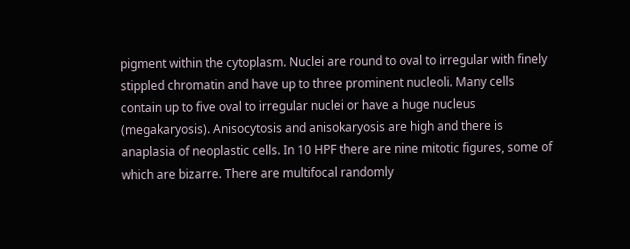pigment within the cytoplasm. Nuclei are round to oval to irregular with finely stippled chromatin and have up to three prominent nucleoli. Many cells contain up to five oval to irregular nuclei or have a huge nucleus (megakaryosis). Anisocytosis and anisokaryosis are high and there is anaplasia of neoplastic cells. In 10 HPF there are nine mitotic figures, some of which are bizarre. There are multifocal randomly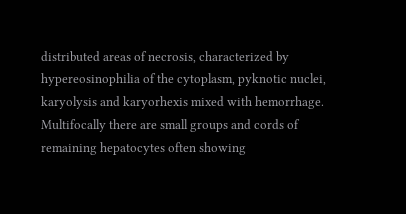distributed areas of necrosis, characterized by hypereosinophilia of the cytoplasm, pyknotic nuclei, karyolysis and karyorhexis mixed with hemorrhage. Multifocally there are small groups and cords of remaining hepatocytes often showing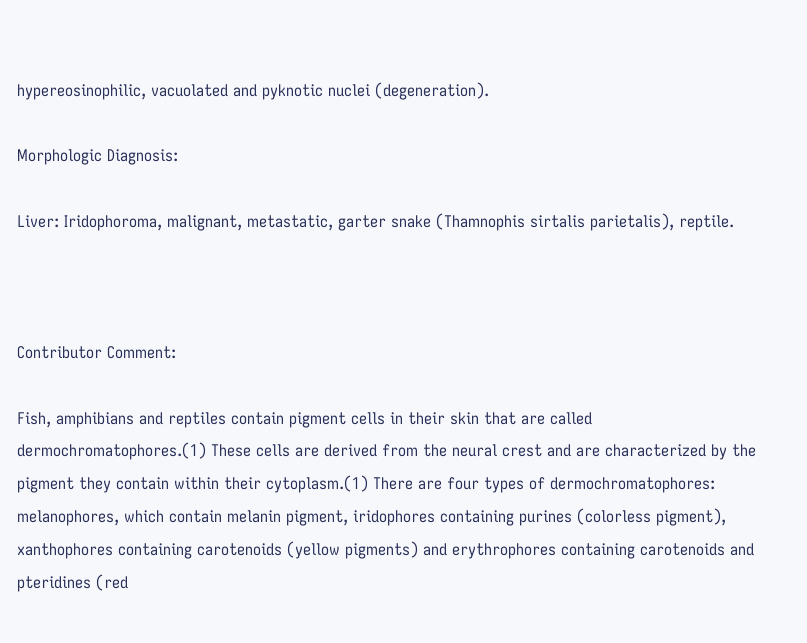hypereosinophilic, vacuolated and pyknotic nuclei (degeneration).

Morphologic Diagnosis:

Liver: Iridophoroma, malignant, metastatic, garter snake (Thamnophis sirtalis parietalis), reptile.



Contributor Comment:

Fish, amphibians and reptiles contain pigment cells in their skin that are called dermochromatophores.(1) These cells are derived from the neural crest and are characterized by the pigment they contain within their cytoplasm.(1) There are four types of dermochromatophores: melanophores, which contain melanin pigment, iridophores containing purines (colorless pigment), xanthophores containing carotenoids (yellow pigments) and erythrophores containing carotenoids and pteridines (red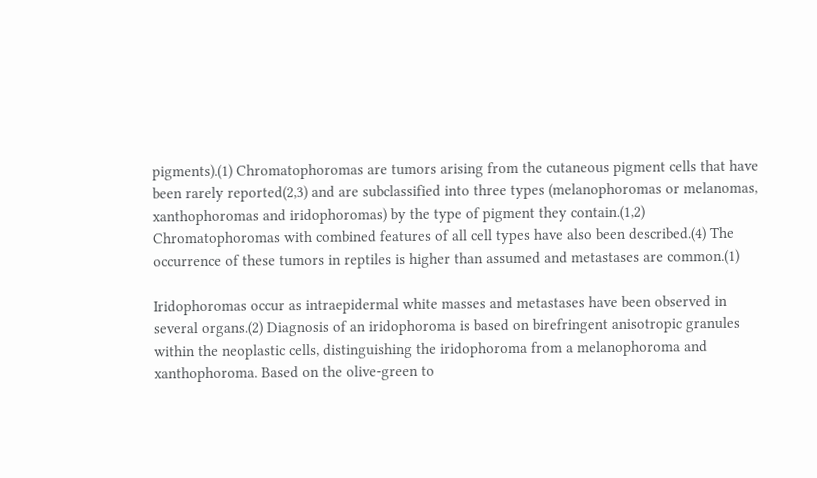pigments).(1) Chromatophoromas are tumors arising from the cutaneous pigment cells that have been rarely reported(2,3) and are subclassified into three types (melanophoromas or melanomas, xanthophoromas and iridophoromas) by the type of pigment they contain.(1,2) Chromatophoromas with combined features of all cell types have also been described.(4) The occurrence of these tumors in reptiles is higher than assumed and metastases are common.(1)

Iridophoromas occur as intraepidermal white masses and metastases have been observed in several organs.(2) Diagnosis of an iridophoroma is based on birefringent anisotropic granules within the neoplastic cells, distinguishing the iridophoroma from a melanophoroma and xanthophoroma. Based on the olive-green to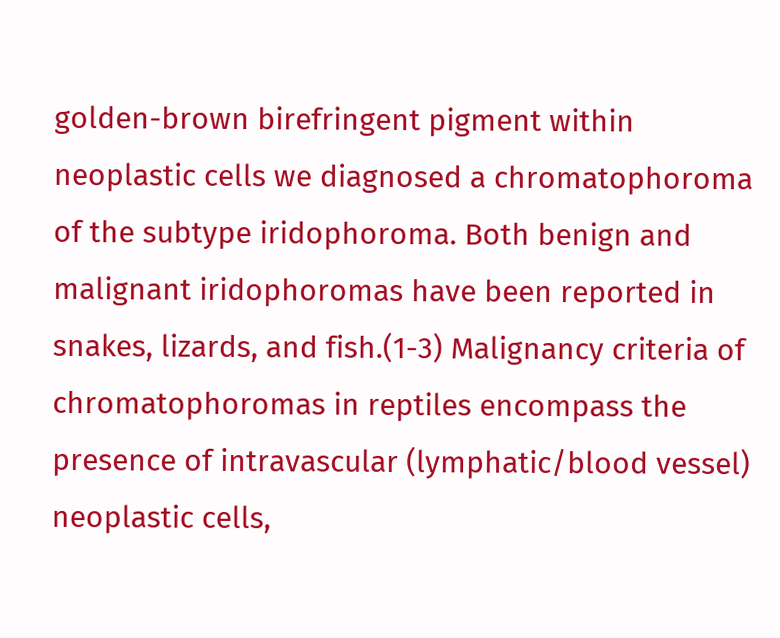golden-brown birefringent pigment within neoplastic cells we diagnosed a chromatophoroma of the subtype iridophoroma. Both benign and malignant iridophoromas have been reported in snakes, lizards, and fish.(1-3) Malignancy criteria of chromatophoromas in reptiles encompass the presence of intravascular (lymphatic/blood vessel) neoplastic cells,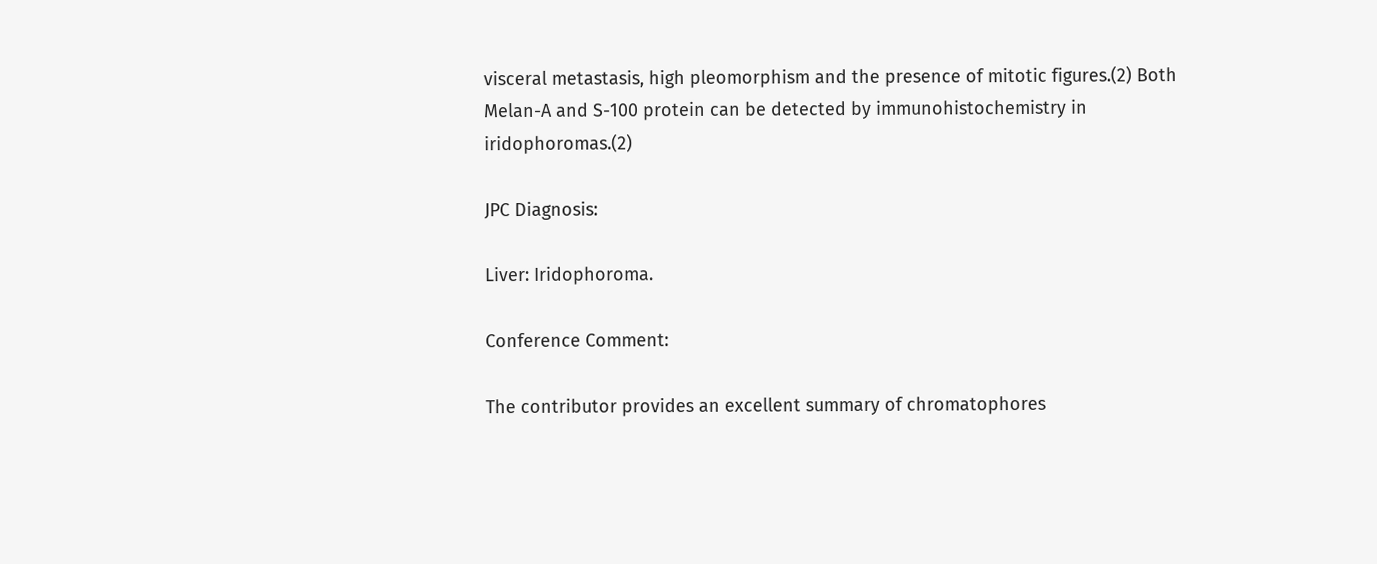visceral metastasis, high pleomorphism and the presence of mitotic figures.(2) Both Melan-A and S-100 protein can be detected by immunohistochemistry in iridophoromas.(2)

JPC Diagnosis:

Liver: Iridophoroma.

Conference Comment:

The contributor provides an excellent summary of chromatophores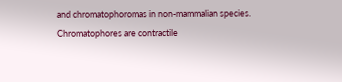and chromatophoromas in non-mammalian species. Chromatophores are contractile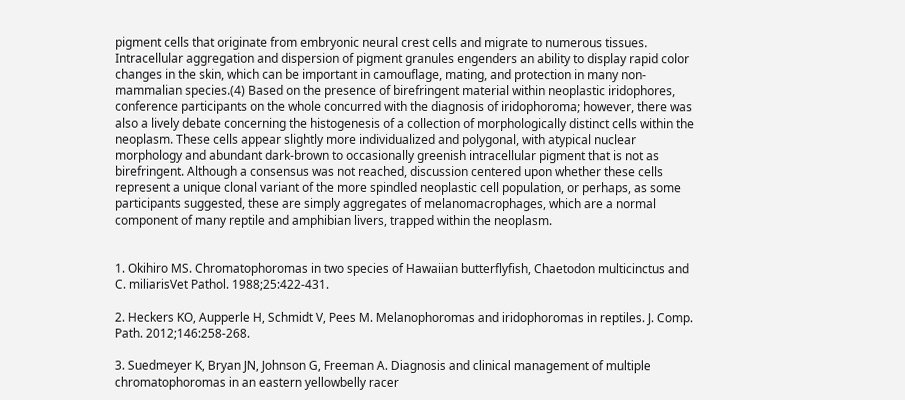pigment cells that originate from embryonic neural crest cells and migrate to numerous tissues. Intracellular aggregation and dispersion of pigment granules engenders an ability to display rapid color changes in the skin, which can be important in camouflage, mating, and protection in many non-mammalian species.(4) Based on the presence of birefringent material within neoplastic iridophores, conference participants on the whole concurred with the diagnosis of iridophoroma; however, there was also a lively debate concerning the histogenesis of a collection of morphologically distinct cells within the neoplasm. These cells appear slightly more individualized and polygonal, with atypical nuclear morphology and abundant dark-brown to occasionally greenish intracellular pigment that is not as birefringent. Although a consensus was not reached, discussion centered upon whether these cells represent a unique clonal variant of the more spindled neoplastic cell population, or perhaps, as some participants suggested, these are simply aggregates of melanomacrophages, which are a normal component of many reptile and amphibian livers, trapped within the neoplasm.


1. Okihiro MS. Chromatophoromas in two species of Hawaiian butterflyfish, Chaetodon multicinctus and C. miliarisVet Pathol. 1988;25:422-431.

2. Heckers KO, Aupperle H, Schmidt V, Pees M. Melanophoromas and iridophoromas in reptiles. J. Comp. Path. 2012;146:258-268.

3. Suedmeyer K, Bryan JN, Johnson G, Freeman A. Diagnosis and clinical management of multiple chromatophoromas in an eastern yellowbelly racer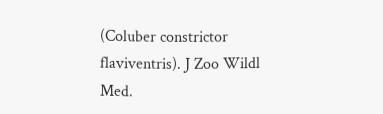(Coluber constrictor flaviventris). J Zoo Wildl Med.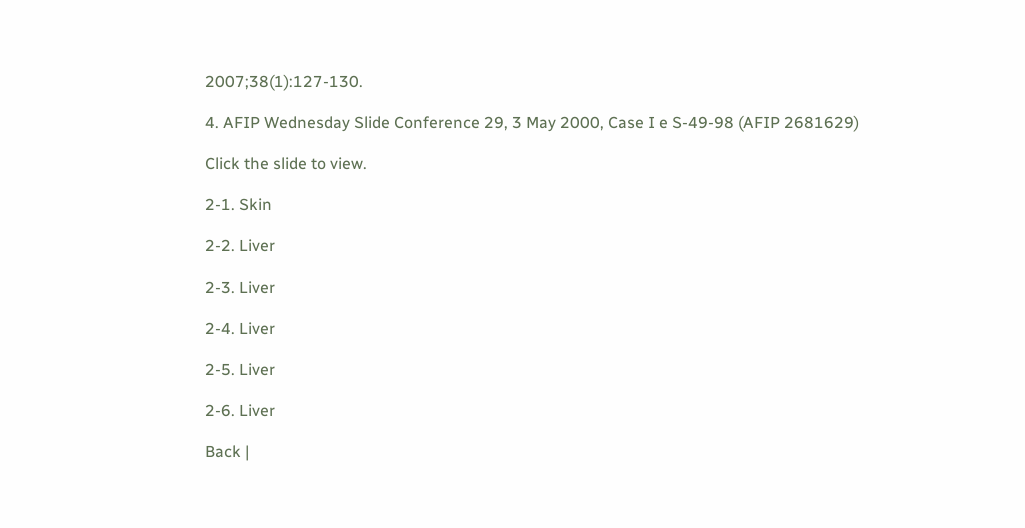2007;38(1):127-130.

4. AFIP Wednesday Slide Conference 29, 3 May 2000, Case I e S-49-98 (AFIP 2681629)

Click the slide to view.

2-1. Skin

2-2. Liver

2-3. Liver

2-4. Liver

2-5. Liver

2-6. Liver

Back |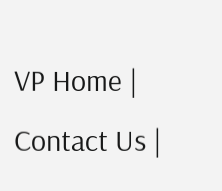VP Home | Contact Us |